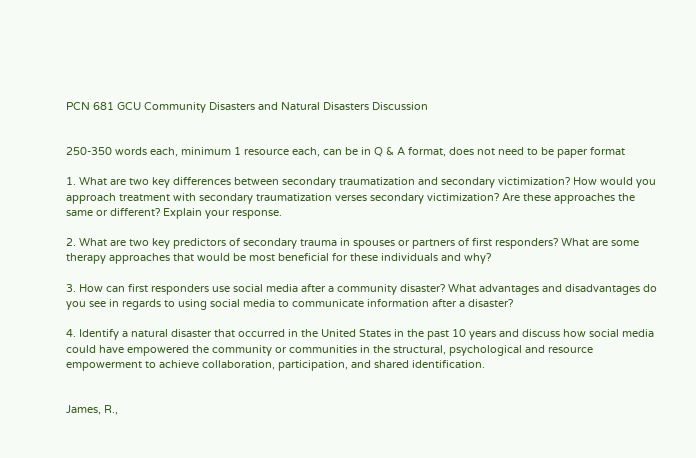PCN 681 GCU Community Disasters and Natural Disasters Discussion


250-350 words each, minimum 1 resource each, can be in Q & A format, does not need to be paper format

1. What are two key differences between secondary traumatization and secondary victimization? How would you approach treatment with secondary traumatization verses secondary victimization? Are these approaches the same or different? Explain your response.

2. What are two key predictors of secondary trauma in spouses or partners of first responders? What are some therapy approaches that would be most beneficial for these individuals and why?

3. How can first responders use social media after a community disaster? What advantages and disadvantages do you see in regards to using social media to communicate information after a disaster?

4. Identify a natural disaster that occurred in the United States in the past 10 years and discuss how social media could have empowered the community or communities in the structural, psychological and resource empowerment to achieve collaboration, participation, and shared identification.


James, R.,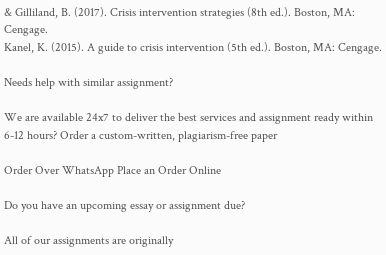& Gilliland, B. (2017). Crisis intervention strategies (8th ed.). Boston, MA: Cengage.
Kanel, K. (2015). A guide to crisis intervention (5th ed.). Boston, MA: Cengage.

Needs help with similar assignment?

We are available 24x7 to deliver the best services and assignment ready within 6-12 hours? Order a custom-written, plagiarism-free paper

Order Over WhatsApp Place an Order Online

Do you have an upcoming essay or assignment due?

All of our assignments are originally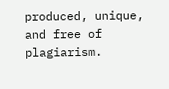produced, unique, and free of plagiarism.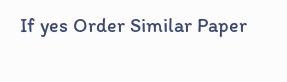If yes Order Similar Paper